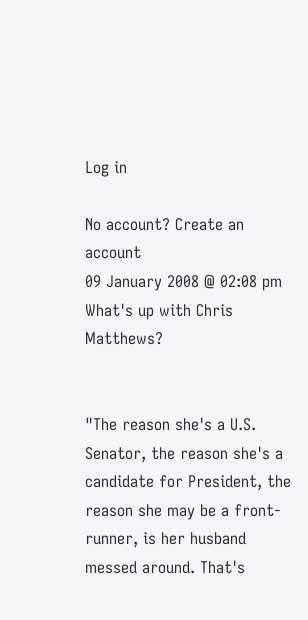Log in

No account? Create an account
09 January 2008 @ 02:08 pm
What's up with Chris Matthews?


"The reason she's a U.S. Senator, the reason she's a candidate for President, the reason she may be a front-runner, is her husband messed around. That's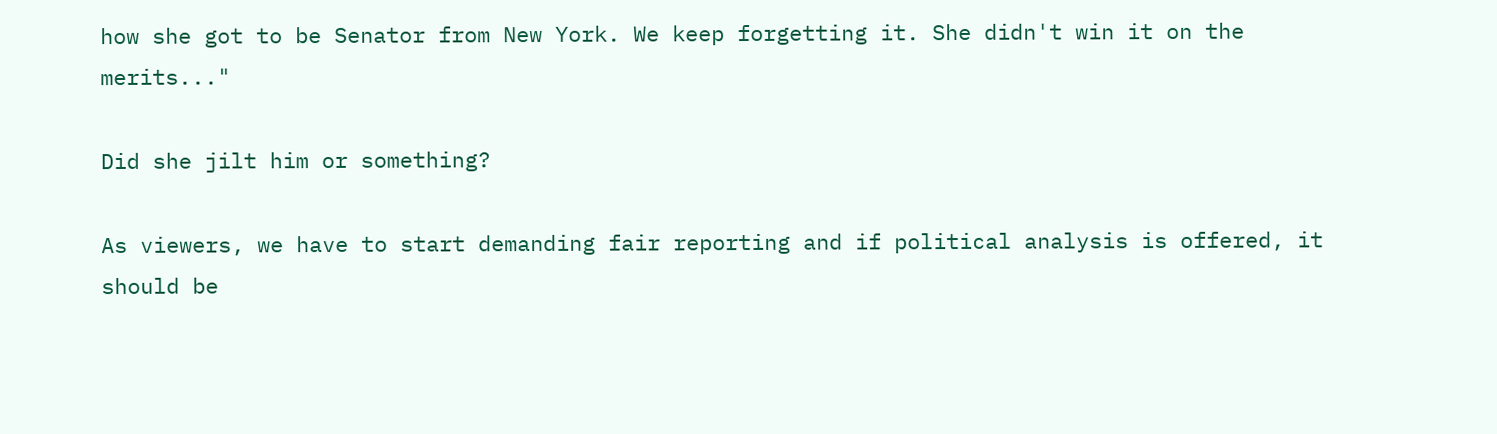how she got to be Senator from New York. We keep forgetting it. She didn't win it on the merits..."

Did she jilt him or something?

As viewers, we have to start demanding fair reporting and if political analysis is offered, it should be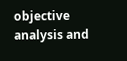objective analysis and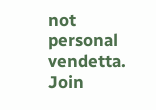not personal vendetta. Join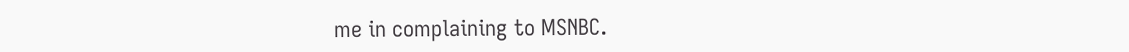me in complaining to MSNBC.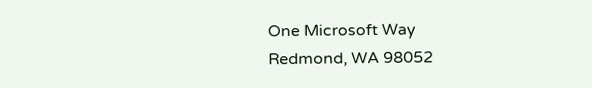One Microsoft Way
Redmond, WA 98052